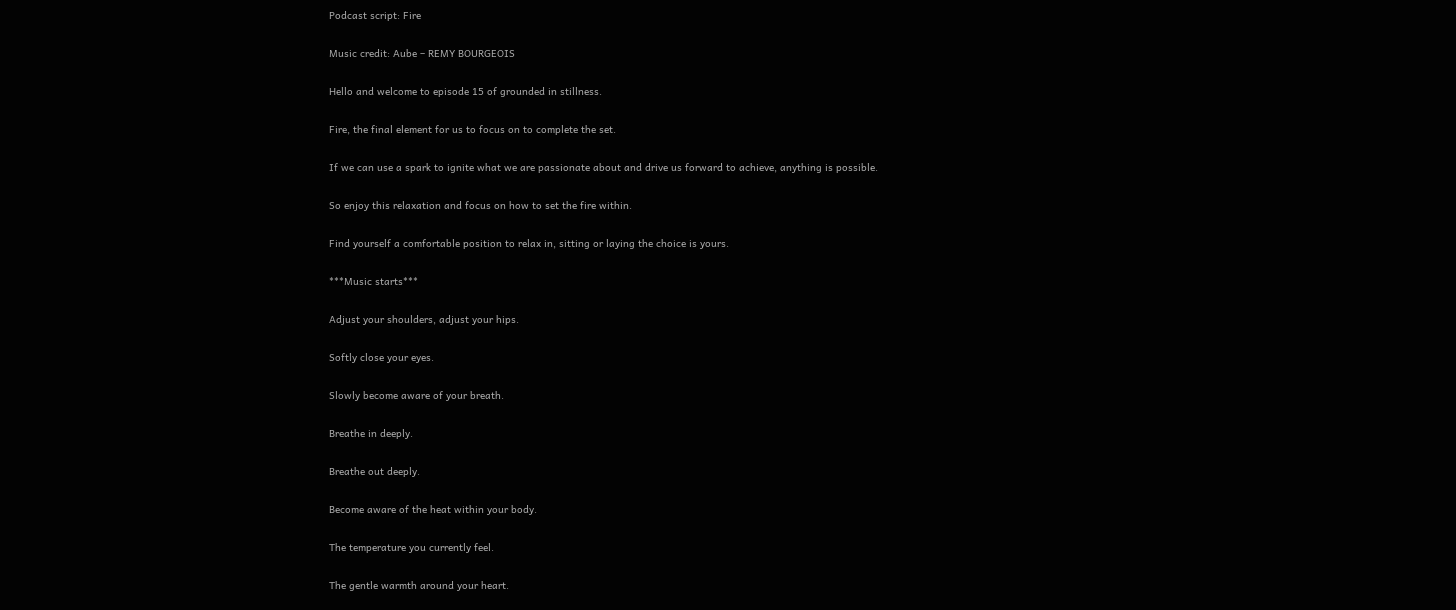Podcast script: Fire

Music credit: Aube – REMY BOURGEOIS

Hello and welcome to episode 15 of grounded in stillness.

Fire, the final element for us to focus on to complete the set.

If we can use a spark to ignite what we are passionate about and drive us forward to achieve, anything is possible.

So enjoy this relaxation and focus on how to set the fire within.

Find yourself a comfortable position to relax in, sitting or laying the choice is yours.

***Music starts***

Adjust your shoulders, adjust your hips.

Softly close your eyes.

Slowly become aware of your breath.

Breathe in deeply.

Breathe out deeply.

Become aware of the heat within your body.

The temperature you currently feel.

The gentle warmth around your heart.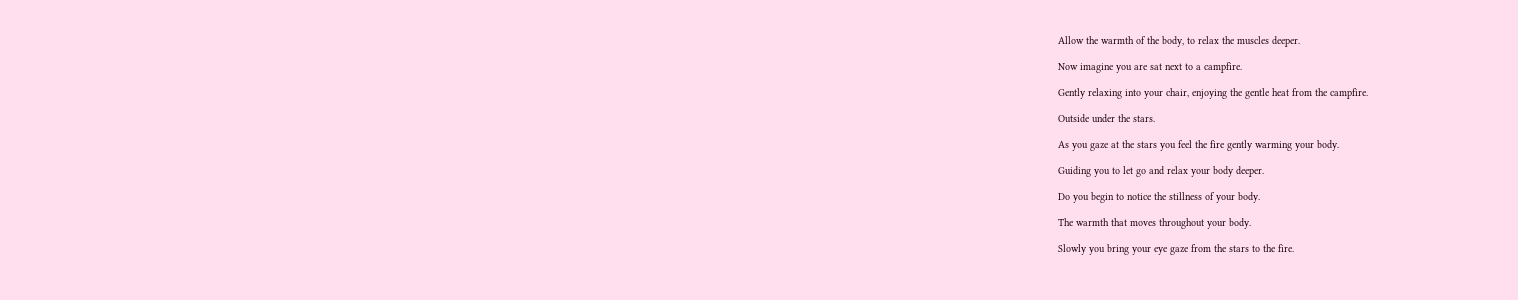Allow the warmth of the body, to relax the muscles deeper.

Now imagine you are sat next to a campfire.

Gently relaxing into your chair, enjoying the gentle heat from the campfire.

Outside under the stars.

As you gaze at the stars you feel the fire gently warming your body.

Guiding you to let go and relax your body deeper.

Do you begin to notice the stillness of your body.

The warmth that moves throughout your body.

Slowly you bring your eye gaze from the stars to the fire.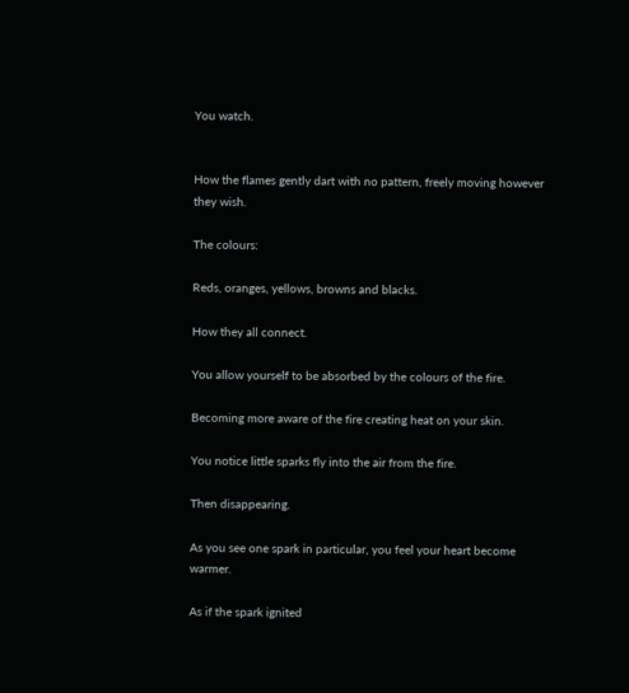You watch.


How the flames gently dart with no pattern, freely moving however they wish.

The colours:

Reds, oranges, yellows, browns and blacks.

How they all connect.

You allow yourself to be absorbed by the colours of the fire.

Becoming more aware of the fire creating heat on your skin.

You notice little sparks fly into the air from the fire.

Then disappearing.

As you see one spark in particular, you feel your heart become warmer.

As if the spark ignited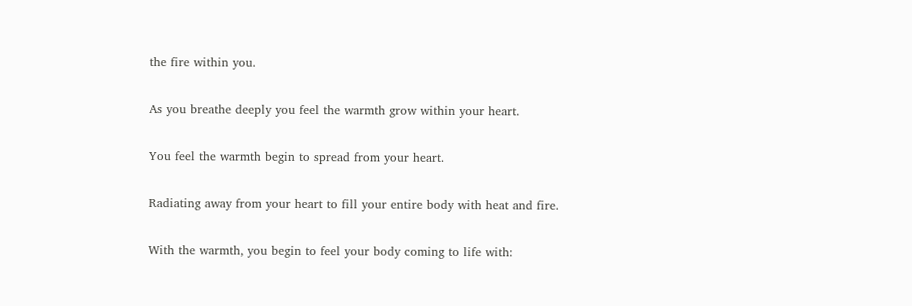the fire within you.

As you breathe deeply you feel the warmth grow within your heart.

You feel the warmth begin to spread from your heart.

Radiating away from your heart to fill your entire body with heat and fire.

With the warmth, you begin to feel your body coming to life with: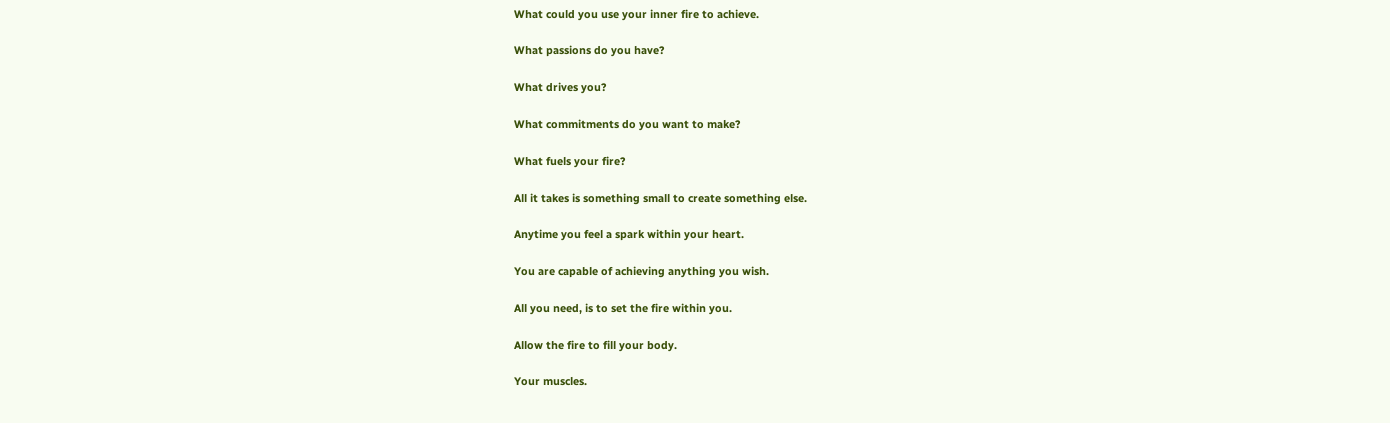What could you use your inner fire to achieve.

What passions do you have?

What drives you?

What commitments do you want to make?

What fuels your fire?

All it takes is something small to create something else.

Anytime you feel a spark within your heart.

You are capable of achieving anything you wish.

All you need, is to set the fire within you.

Allow the fire to fill your body.

Your muscles.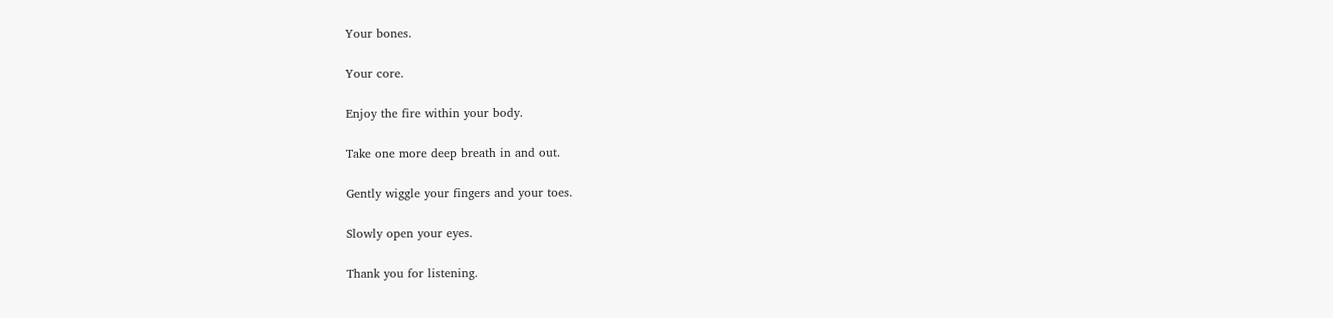Your bones.

Your core.

Enjoy the fire within your body.

Take one more deep breath in and out.

Gently wiggle your fingers and your toes.

Slowly open your eyes.

Thank you for listening.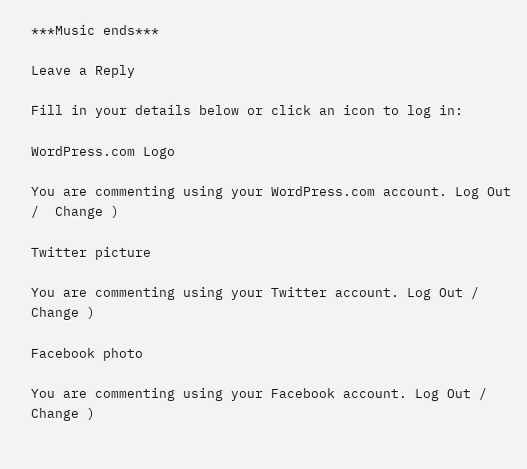***Music ends***

Leave a Reply

Fill in your details below or click an icon to log in:

WordPress.com Logo

You are commenting using your WordPress.com account. Log Out /  Change )

Twitter picture

You are commenting using your Twitter account. Log Out /  Change )

Facebook photo

You are commenting using your Facebook account. Log Out /  Change )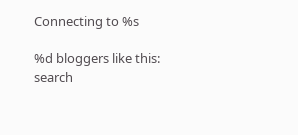Connecting to %s

%d bloggers like this:
search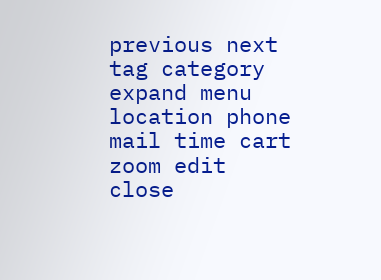previous next tag category expand menu location phone mail time cart zoom edit close